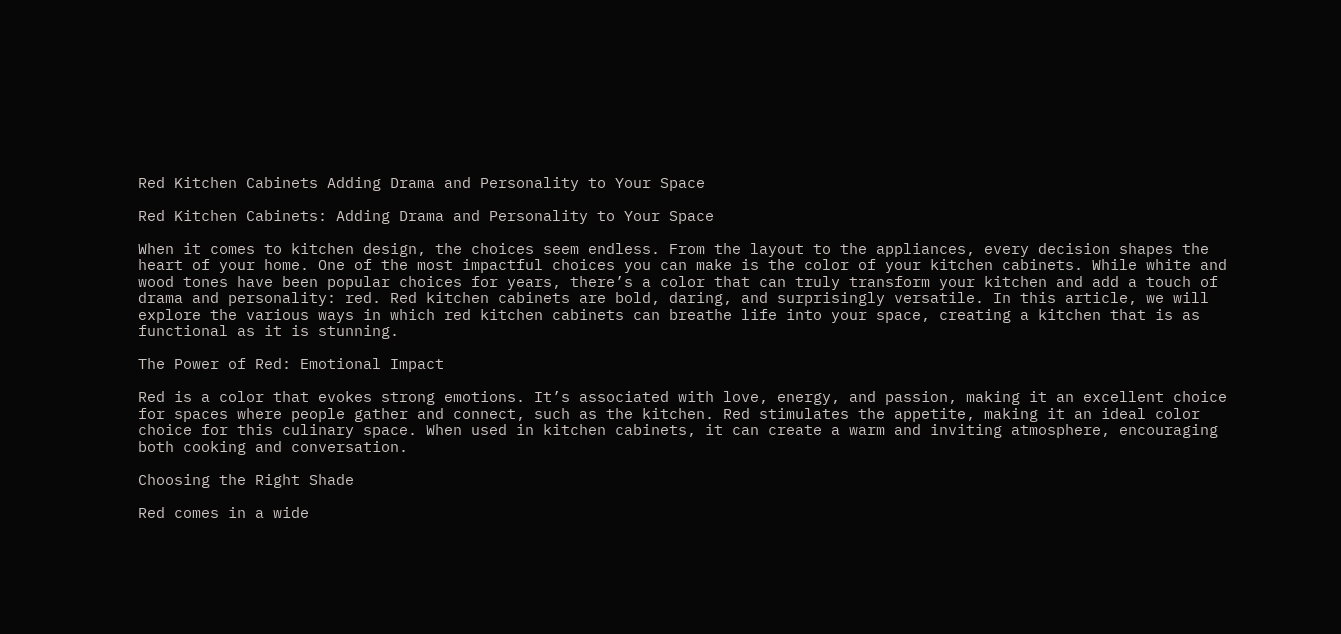Red Kitchen Cabinets Adding Drama and Personality to Your Space

Red Kitchen Cabinets: Adding Drama and Personality to Your Space

When it comes to kitchen design, the choices seem endless. From the layout to the appliances, every decision shapes the heart of your home. One of the most impactful choices you can make is the color of your kitchen cabinets. While white and wood tones have been popular choices for years, there’s a color that can truly transform your kitchen and add a touch of drama and personality: red. Red kitchen cabinets are bold, daring, and surprisingly versatile. In this article, we will explore the various ways in which red kitchen cabinets can breathe life into your space, creating a kitchen that is as functional as it is stunning.

The Power of Red: Emotional Impact

Red is a color that evokes strong emotions. It’s associated with love, energy, and passion, making it an excellent choice for spaces where people gather and connect, such as the kitchen. Red stimulates the appetite, making it an ideal color choice for this culinary space. When used in kitchen cabinets, it can create a warm and inviting atmosphere, encouraging both cooking and conversation.

Choosing the Right Shade

Red comes in a wide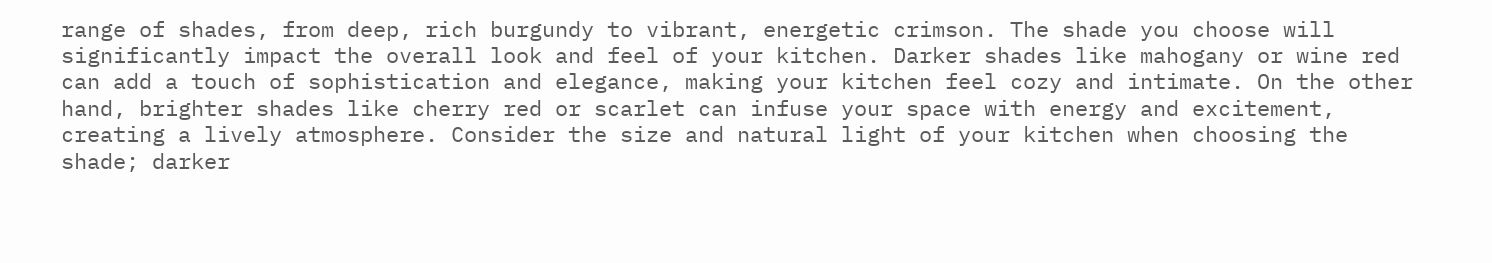range of shades, from deep, rich burgundy to vibrant, energetic crimson. The shade you choose will significantly impact the overall look and feel of your kitchen. Darker shades like mahogany or wine red can add a touch of sophistication and elegance, making your kitchen feel cozy and intimate. On the other hand, brighter shades like cherry red or scarlet can infuse your space with energy and excitement, creating a lively atmosphere. Consider the size and natural light of your kitchen when choosing the shade; darker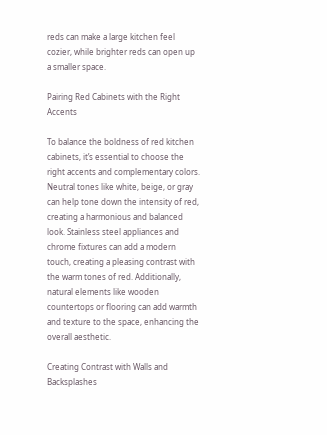reds can make a large kitchen feel cozier, while brighter reds can open up a smaller space.

Pairing Red Cabinets with the Right Accents

To balance the boldness of red kitchen cabinets, it’s essential to choose the right accents and complementary colors. Neutral tones like white, beige, or gray can help tone down the intensity of red, creating a harmonious and balanced look. Stainless steel appliances and chrome fixtures can add a modern touch, creating a pleasing contrast with the warm tones of red. Additionally, natural elements like wooden countertops or flooring can add warmth and texture to the space, enhancing the overall aesthetic.

Creating Contrast with Walls and Backsplashes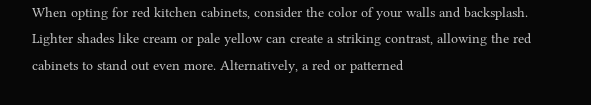When opting for red kitchen cabinets, consider the color of your walls and backsplash. Lighter shades like cream or pale yellow can create a striking contrast, allowing the red cabinets to stand out even more. Alternatively, a red or patterned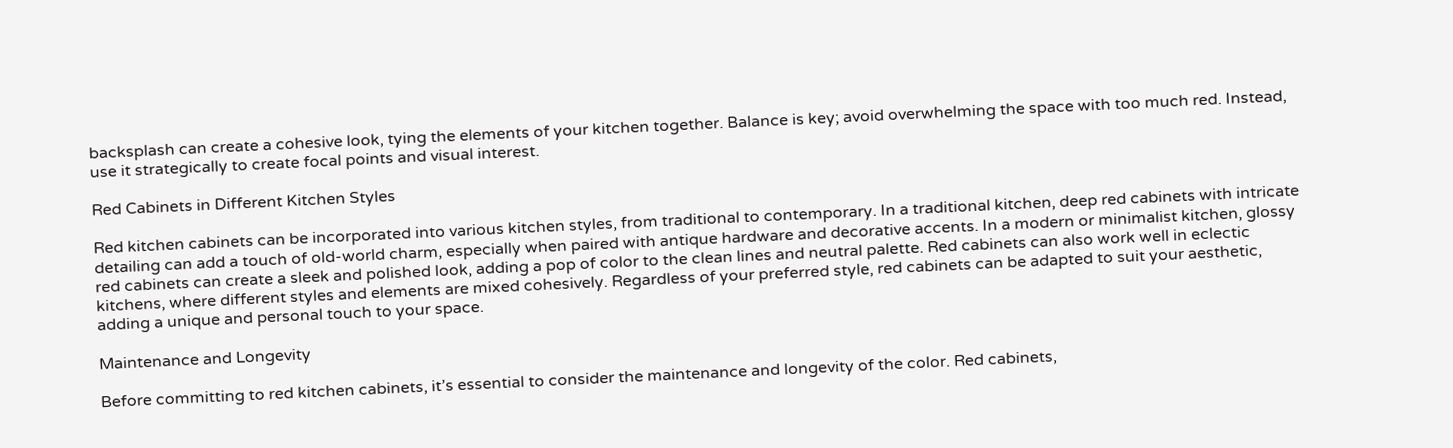backsplash can create a cohesive look, tying the elements of your kitchen together. Balance is key; avoid overwhelming the space with too much red. Instead, use it strategically to create focal points and visual interest.

Red Cabinets in Different Kitchen Styles

Red kitchen cabinets can be incorporated into various kitchen styles, from traditional to contemporary. In a traditional kitchen, deep red cabinets with intricate detailing can add a touch of old-world charm, especially when paired with antique hardware and decorative accents. In a modern or minimalist kitchen, glossy red cabinets can create a sleek and polished look, adding a pop of color to the clean lines and neutral palette. Red cabinets can also work well in eclectic kitchens, where different styles and elements are mixed cohesively. Regardless of your preferred style, red cabinets can be adapted to suit your aesthetic, adding a unique and personal touch to your space.

Maintenance and Longevity

Before committing to red kitchen cabinets, it’s essential to consider the maintenance and longevity of the color. Red cabinets,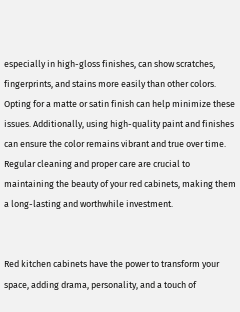especially in high-gloss finishes, can show scratches, fingerprints, and stains more easily than other colors. Opting for a matte or satin finish can help minimize these issues. Additionally, using high-quality paint and finishes can ensure the color remains vibrant and true over time. Regular cleaning and proper care are crucial to maintaining the beauty of your red cabinets, making them a long-lasting and worthwhile investment.


Red kitchen cabinets have the power to transform your space, adding drama, personality, and a touch of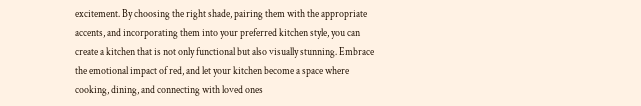excitement. By choosing the right shade, pairing them with the appropriate accents, and incorporating them into your preferred kitchen style, you can create a kitchen that is not only functional but also visually stunning. Embrace the emotional impact of red, and let your kitchen become a space where cooking, dining, and connecting with loved ones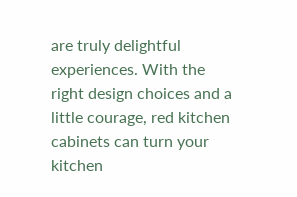are truly delightful experiences. With the right design choices and a little courage, red kitchen cabinets can turn your kitchen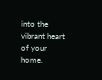into the vibrant heart of your home.